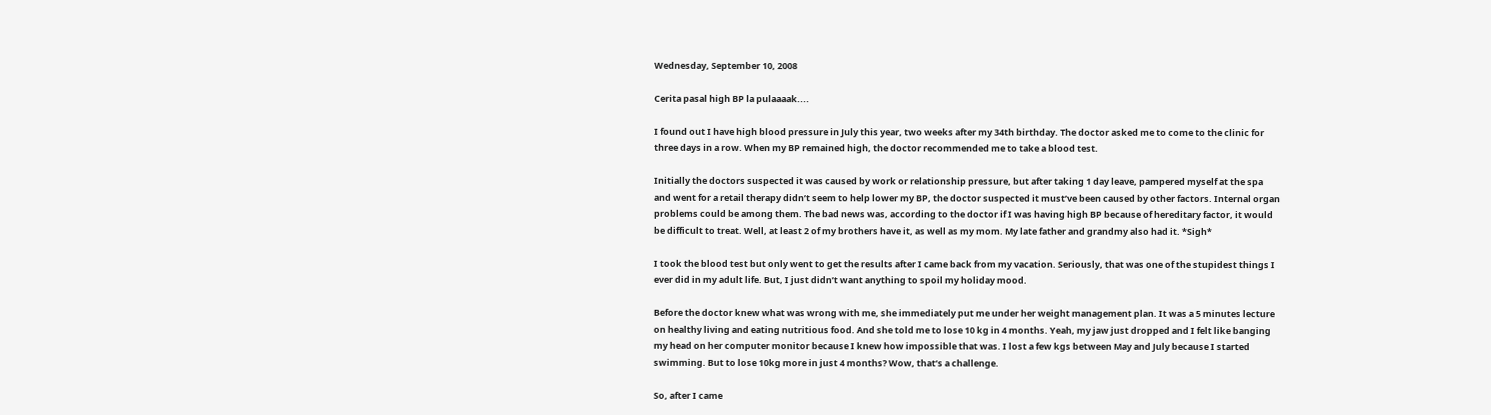Wednesday, September 10, 2008

Cerita pasal high BP la pulaaaak....

I found out I have high blood pressure in July this year, two weeks after my 34th birthday. The doctor asked me to come to the clinic for three days in a row. When my BP remained high, the doctor recommended me to take a blood test.

Initially the doctors suspected it was caused by work or relationship pressure, but after taking 1 day leave, pampered myself at the spa and went for a retail therapy didn’t seem to help lower my BP, the doctor suspected it must’ve been caused by other factors. Internal organ problems could be among them. The bad news was, according to the doctor if I was having high BP because of hereditary factor, it would be difficult to treat. Well, at least 2 of my brothers have it, as well as my mom. My late father and grandmy also had it. *Sigh*

I took the blood test but only went to get the results after I came back from my vacation. Seriously, that was one of the stupidest things I ever did in my adult life. But, I just didn’t want anything to spoil my holiday mood.

Before the doctor knew what was wrong with me, she immediately put me under her weight management plan. It was a 5 minutes lecture on healthy living and eating nutritious food. And she told me to lose 10 kg in 4 months. Yeah, my jaw just dropped and I felt like banging my head on her computer monitor because I knew how impossible that was. I lost a few kgs between May and July because I started swimming. But to lose 10kg more in just 4 months? Wow, that’s a challenge.

So, after I came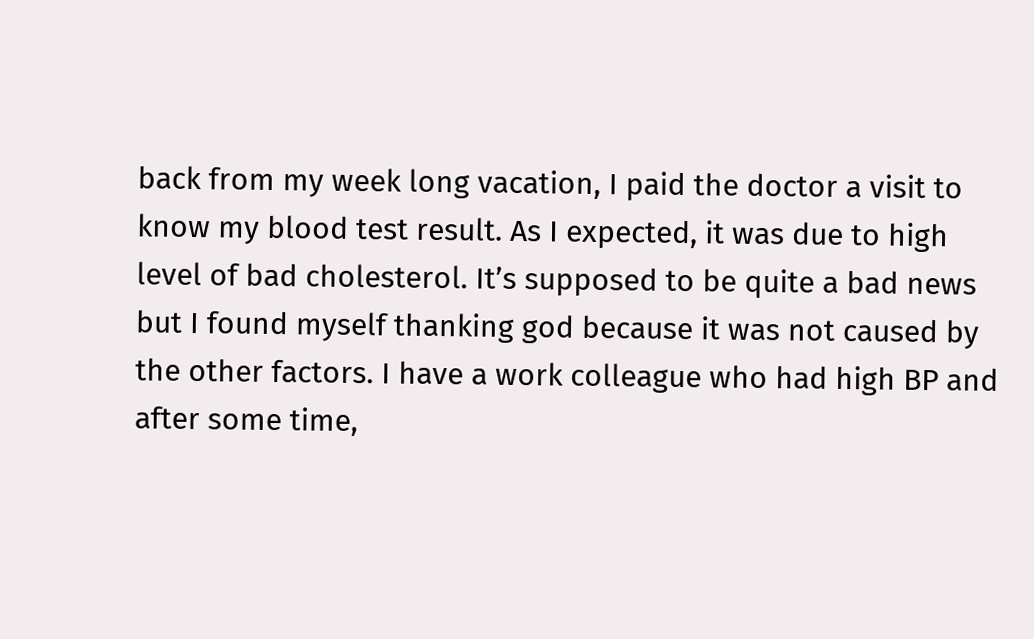back from my week long vacation, I paid the doctor a visit to know my blood test result. As I expected, it was due to high level of bad cholesterol. It’s supposed to be quite a bad news but I found myself thanking god because it was not caused by the other factors. I have a work colleague who had high BP and after some time,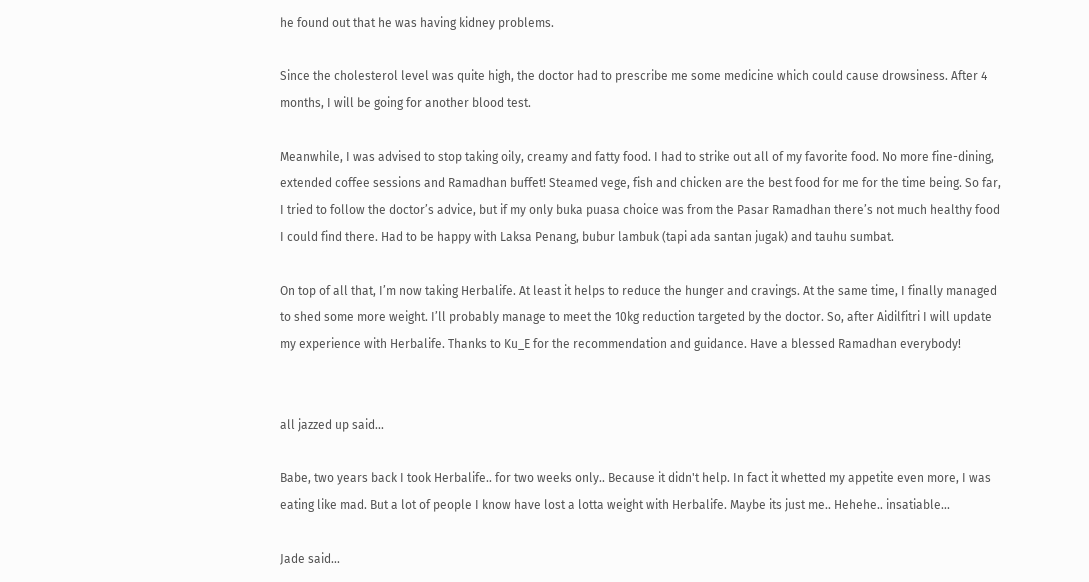he found out that he was having kidney problems.

Since the cholesterol level was quite high, the doctor had to prescribe me some medicine which could cause drowsiness. After 4 months, I will be going for another blood test.

Meanwhile, I was advised to stop taking oily, creamy and fatty food. I had to strike out all of my favorite food. No more fine-dining, extended coffee sessions and Ramadhan buffet! Steamed vege, fish and chicken are the best food for me for the time being. So far, I tried to follow the doctor’s advice, but if my only buka puasa choice was from the Pasar Ramadhan there’s not much healthy food I could find there. Had to be happy with Laksa Penang, bubur lambuk (tapi ada santan jugak) and tauhu sumbat.

On top of all that, I’m now taking Herbalife. At least it helps to reduce the hunger and cravings. At the same time, I finally managed to shed some more weight. I’ll probably manage to meet the 10kg reduction targeted by the doctor. So, after Aidilfitri I will update my experience with Herbalife. Thanks to Ku_E for the recommendation and guidance. Have a blessed Ramadhan everybody!


all jazzed up said...

Babe, two years back I took Herbalife.. for two weeks only.. Because it didn't help. In fact it whetted my appetite even more, I was eating like mad. But a lot of people I know have lost a lotta weight with Herbalife. Maybe its just me.. Hehehe.. insatiable...

Jade said...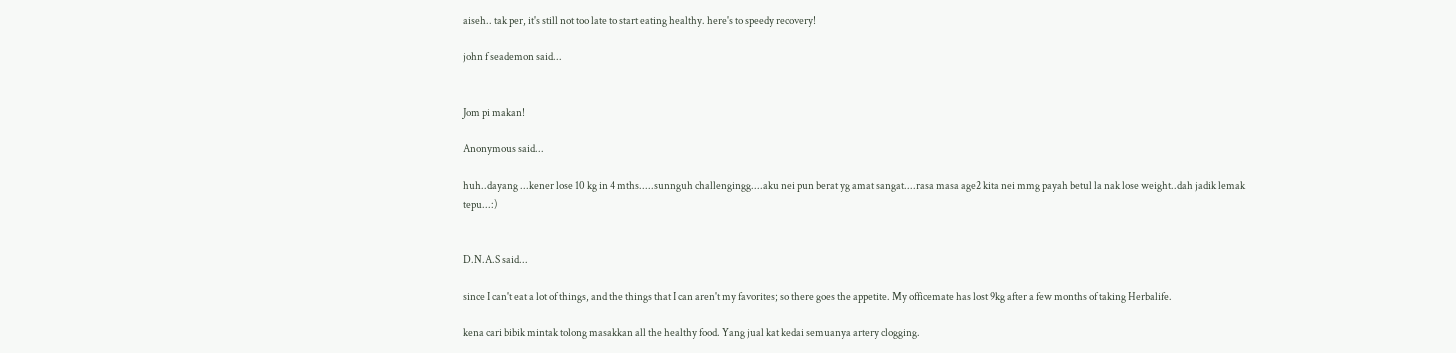aiseh.. tak per, it's still not too late to start eating healthy. here's to speedy recovery!

john f seademon said...


Jom pi makan!

Anonymous said...

huh..dayang ...kener lose 10 kg in 4 mths.....sunnguh challengingg....aku nei pun berat yg amat sangat....rasa masa age2 kita nei mmg payah betul la nak lose weight..dah jadik lemak tepu...:)


D.N.A.S said...

since I can't eat a lot of things, and the things that I can aren't my favorites; so there goes the appetite. My officemate has lost 9kg after a few months of taking Herbalife.

kena cari bibik mintak tolong masakkan all the healthy food. Yang jual kat kedai semuanya artery clogging.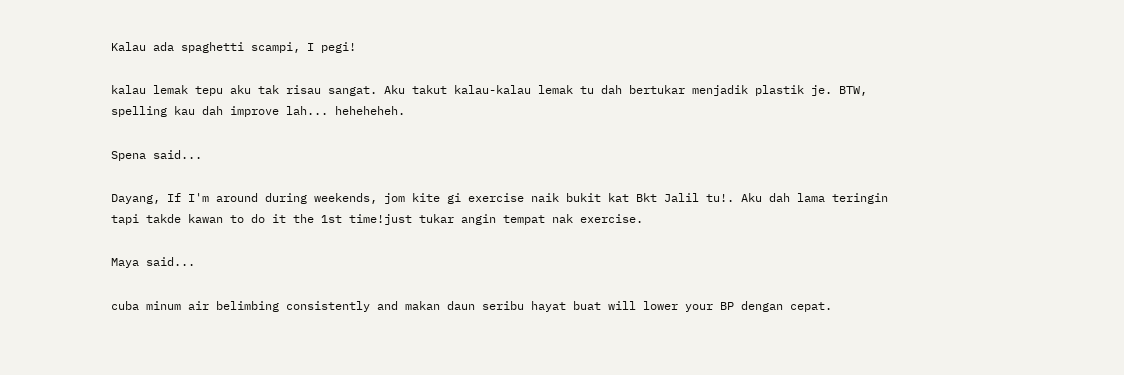Kalau ada spaghetti scampi, I pegi!

kalau lemak tepu aku tak risau sangat. Aku takut kalau-kalau lemak tu dah bertukar menjadik plastik je. BTW, spelling kau dah improve lah... heheheheh.

Spena said...

Dayang, If I'm around during weekends, jom kite gi exercise naik bukit kat Bkt Jalil tu!. Aku dah lama teringin tapi takde kawan to do it the 1st time!just tukar angin tempat nak exercise.

Maya said...

cuba minum air belimbing consistently and makan daun seribu hayat buat will lower your BP dengan cepat.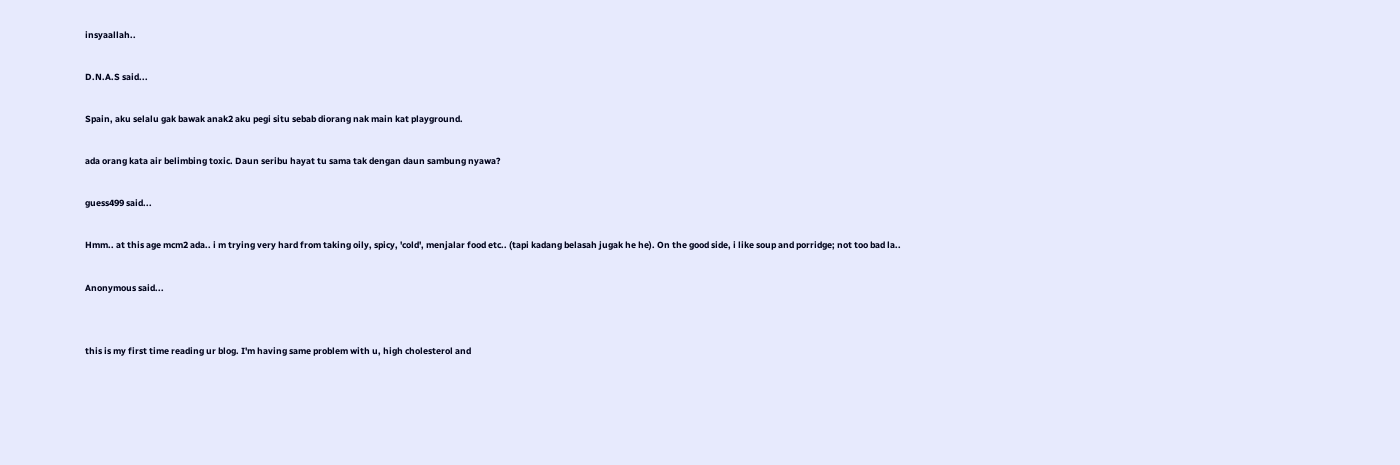insyaallah..

D.N.A.S said...

Spain, aku selalu gak bawak anak2 aku pegi situ sebab diorang nak main kat playground.

ada orang kata air belimbing toxic. Daun seribu hayat tu sama tak dengan daun sambung nyawa?

guess499 said...

Hmm.. at this age mcm2 ada.. i m trying very hard from taking oily, spicy, 'cold', menjalar food etc.. (tapi kadang belasah jugak he he). On the good side, i like soup and porridge; not too bad la..

Anonymous said...


this is my first time reading ur blog. I'm having same problem with u, high cholesterol and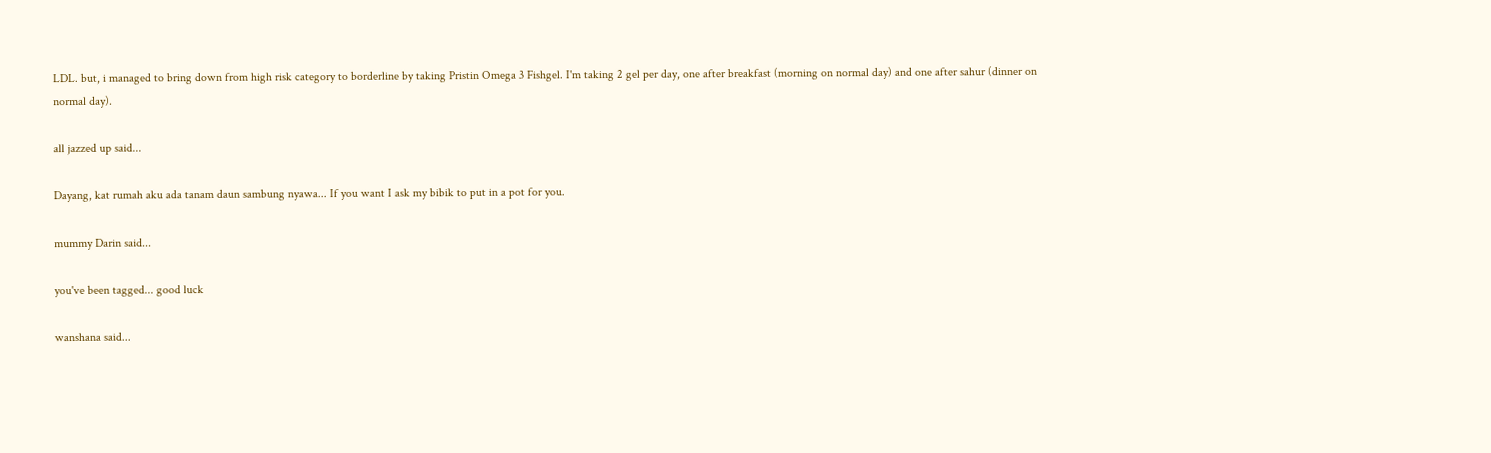LDL. but, i managed to bring down from high risk category to borderline by taking Pristin Omega 3 Fishgel. I'm taking 2 gel per day, one after breakfast (morning on normal day) and one after sahur (dinner on normal day).

all jazzed up said...

Dayang, kat rumah aku ada tanam daun sambung nyawa... If you want I ask my bibik to put in a pot for you.

mummy Darin said...

you've been tagged... good luck

wanshana said...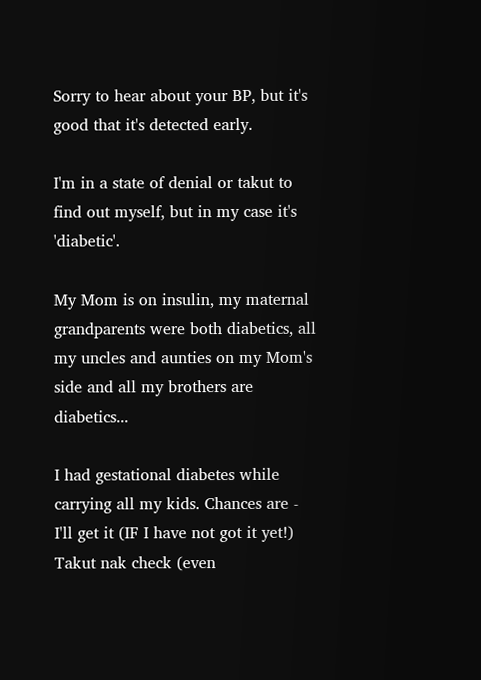Sorry to hear about your BP, but it's good that it's detected early.

I'm in a state of denial or takut to find out myself, but in my case it's 'diabetic'.

My Mom is on insulin, my maternal grandparents were both diabetics, all my uncles and aunties on my Mom's side and all my brothers are diabetics...

I had gestational diabetes while carrying all my kids. Chances are - I'll get it (IF I have not got it yet!) Takut nak check (even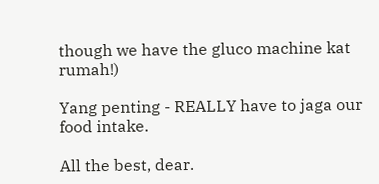though we have the gluco machine kat rumah!)

Yang penting - REALLY have to jaga our food intake.

All the best, dear.